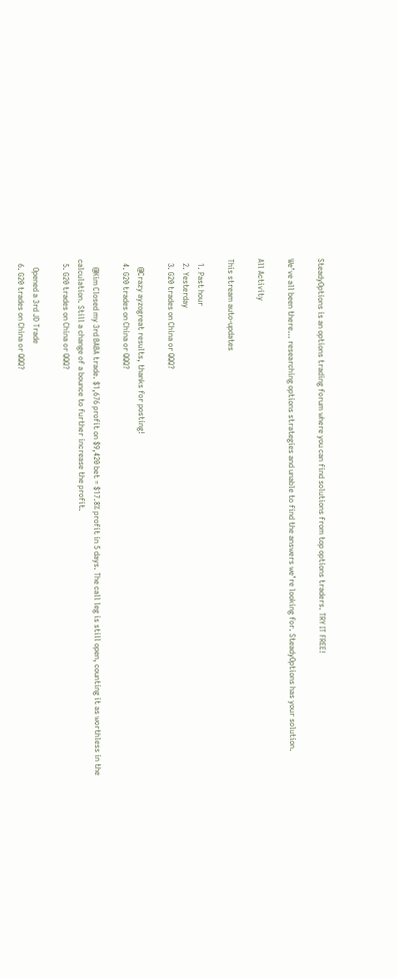SteadyOptions is an options trading forum where you can find solutions from top options traders. TRY IT FREE!

We’ve all been there… researching options strategies and unable to find the answers we’re looking for. SteadyOptions has your solution.

All Activity

This stream auto-updates

  1. Past hour
  2. Yesterday
  3. G20 trades on China or QQQ?

    @Crazy ayzogreat results, thanks for posting!
  4. G20 trades on China or QQQ?

    @Kim Closed my 3rd BABA trade. $1,676 profit on $9,420 bet = $17.8% profit in 5 days. The call leg is still open, counting it as worthless in the calculation. Still a change of a bounce to further increase the profit.
  5. G20 trades on China or QQQ?

    Opened a 3rd JD Trade
  6. G20 trades on China or QQQ?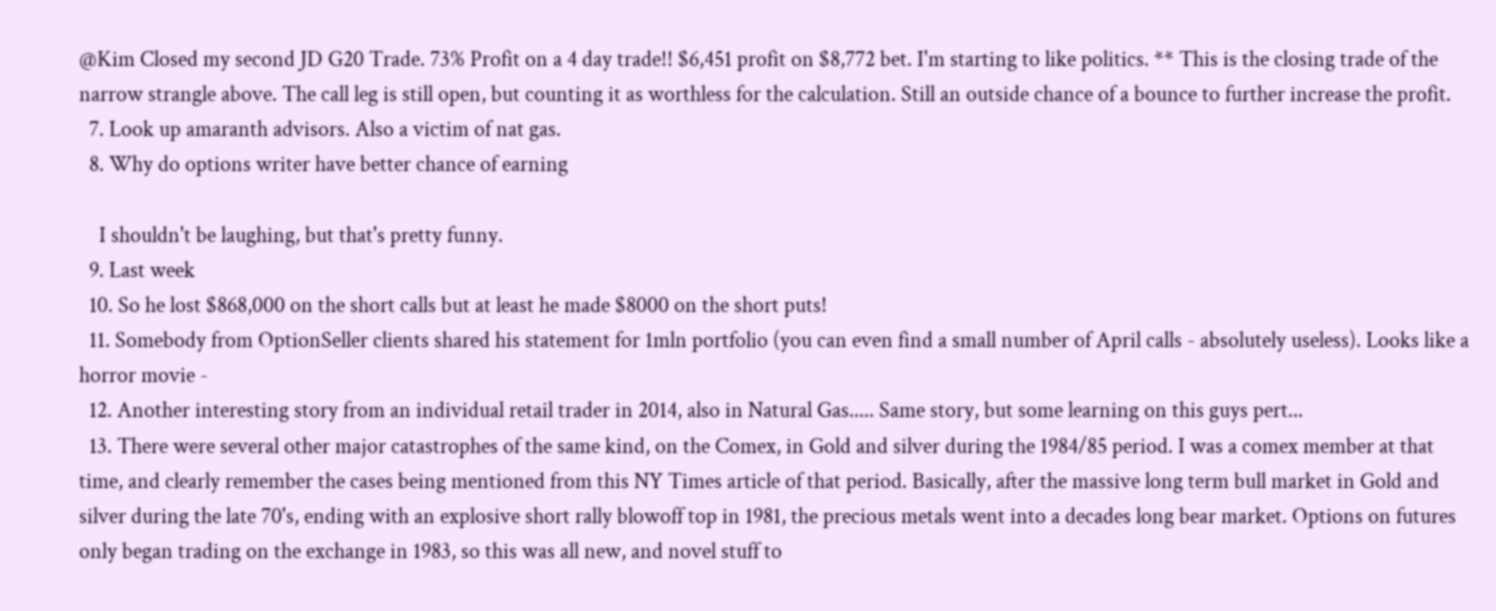@Kim Closed my second JD G20 Trade. 73% Profit on a 4 day trade!! $6,451 profit on $8,772 bet. I'm starting to like politics. ** This is the closing trade of the narrow strangle above. The call leg is still open, but counting it as worthless for the calculation. Still an outside chance of a bounce to further increase the profit.
  7. Look up amaranth advisors. Also a victim of nat gas.
  8. Why do options writer have better chance of earning

    I shouldn't be laughing, but that's pretty funny.
  9. Last week
  10. So he lost $868,000 on the short calls but at least he made $8000 on the short puts!
  11. Somebody from OptionSeller clients shared his statement for 1mln portfolio (you can even find a small number of April calls - absolutely useless). Looks like a horror movie -
  12. Another interesting story from an individual retail trader in 2014, also in Natural Gas..... Same story, but some learning on this guys pert...
  13. There were several other major catastrophes of the same kind, on the Comex, in Gold and silver during the 1984/85 period. I was a comex member at that time, and clearly remember the cases being mentioned from this NY Times article of that period. Basically, after the massive long term bull market in Gold and silver during the late 70's, ending with an explosive short rally blowoff top in 1981, the precious metals went into a decades long bear market. Options on futures only began trading on the exchange in 1983, so this was all new, and novel stuff to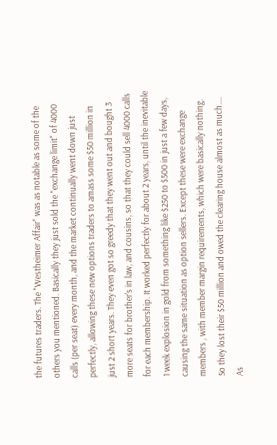the futures traders. The "Westheimer Affair" was as notable as some of the others you mentioned. Basically they just sold the "exchange limit" of 4000 calls (per seat) every month, and the market continually went down just perfectly, allowing these new options traders to amass some $50 million in just 2 short years. They even got so greedy that they went out and bought 3 more seats for brother's in law, and cousins, so that they could sell 4000 calls for each membership. It worked perfectly for about 2 years, until the inevitable 1 week explosion in gold from something like $250 to $500 in just a few days, causing the same situation as option sellers. Except these were exchange members , with member margin requirements, which were basically nothing. So they lost their $50 million and owed the clearing house almost as much.... As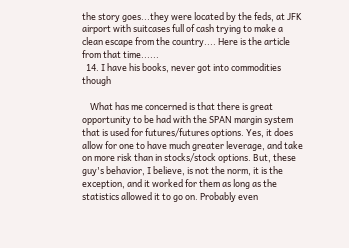the story goes...they were located by the feds, at JFK airport with suitcases full of cash trying to make a clean escape from the country.... Here is the article from that time......
  14. I have his books, never got into commodities though

    What has me concerned is that there is great opportunity to be had with the SPAN margin system that is used for futures/futures options. Yes, it does allow for one to have much greater leverage, and take on more risk than in stocks/stock options. But, these guy's behavior, I believe, is not the norm, it is the exception, and it worked for them as long as the statistics allowed it to go on. Probably even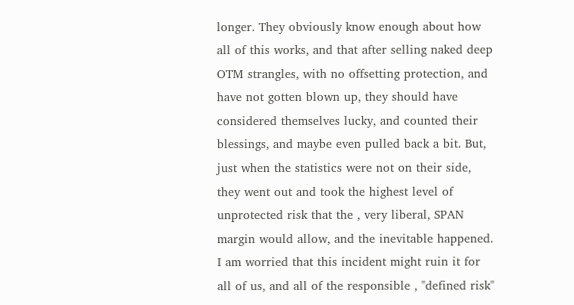longer. They obviously know enough about how all of this works, and that after selling naked deep OTM strangles, with no offsetting protection, and have not gotten blown up, they should have considered themselves lucky, and counted their blessings, and maybe even pulled back a bit. But, just when the statistics were not on their side, they went out and took the highest level of unprotected risk that the , very liberal, SPAN margin would allow, and the inevitable happened. I am worried that this incident might ruin it for all of us, and all of the responsible , "defined risk"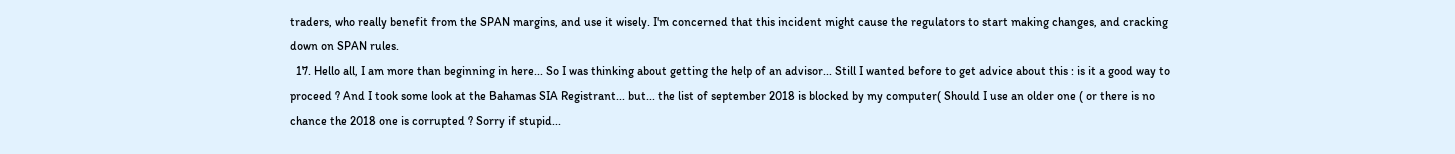traders, who really benefit from the SPAN margins, and use it wisely. I'm concerned that this incident might cause the regulators to start making changes, and cracking down on SPAN rules.
  17. Hello all, I am more than beginning in here... So I was thinking about getting the help of an advisor... Still I wanted before to get advice about this : is it a good way to proceed ? And I took some look at the Bahamas SIA Registrant... but... the list of september 2018 is blocked by my computer( Should I use an older one ( or there is no chance the 2018 one is corrupted ? Sorry if stupid...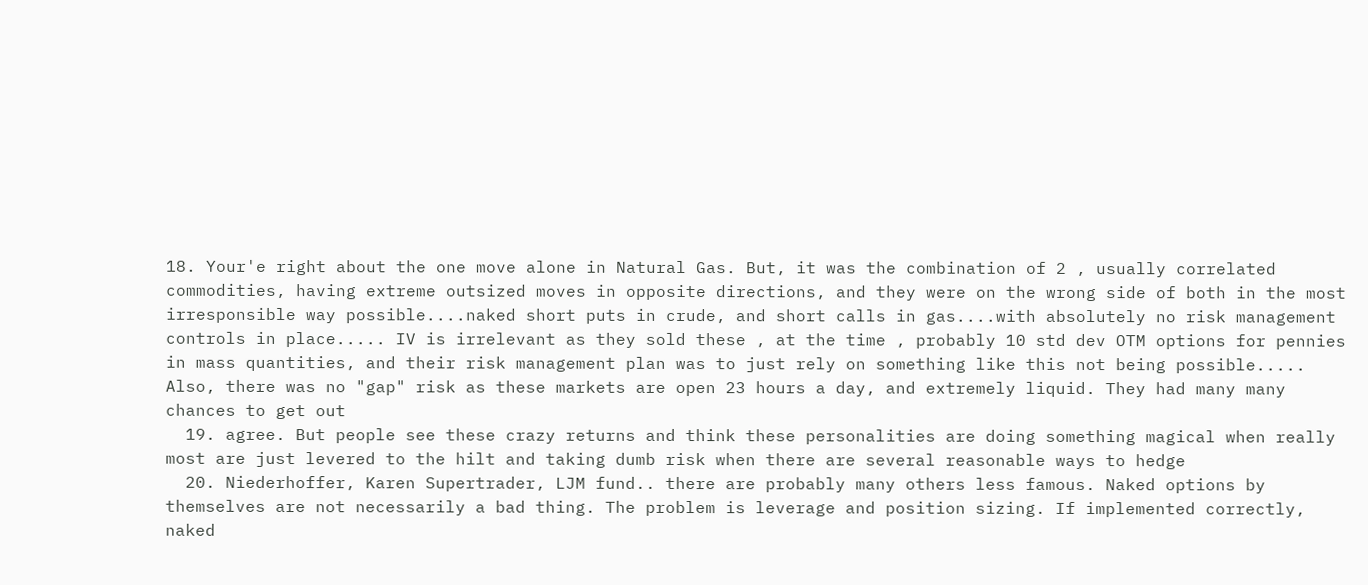18. Your'e right about the one move alone in Natural Gas. But, it was the combination of 2 , usually correlated commodities, having extreme outsized moves in opposite directions, and they were on the wrong side of both in the most irresponsible way possible....naked short puts in crude, and short calls in gas....with absolutely no risk management controls in place..... IV is irrelevant as they sold these , at the time , probably 10 std dev OTM options for pennies in mass quantities, and their risk management plan was to just rely on something like this not being possible..... Also, there was no "gap" risk as these markets are open 23 hours a day, and extremely liquid. They had many many chances to get out
  19. agree. But people see these crazy returns and think these personalities are doing something magical when really most are just levered to the hilt and taking dumb risk when there are several reasonable ways to hedge
  20. Niederhoffer, Karen Supertrader, LJM fund.. there are probably many others less famous. Naked options by themselves are not necessarily a bad thing. The problem is leverage and position sizing. If implemented correctly, naked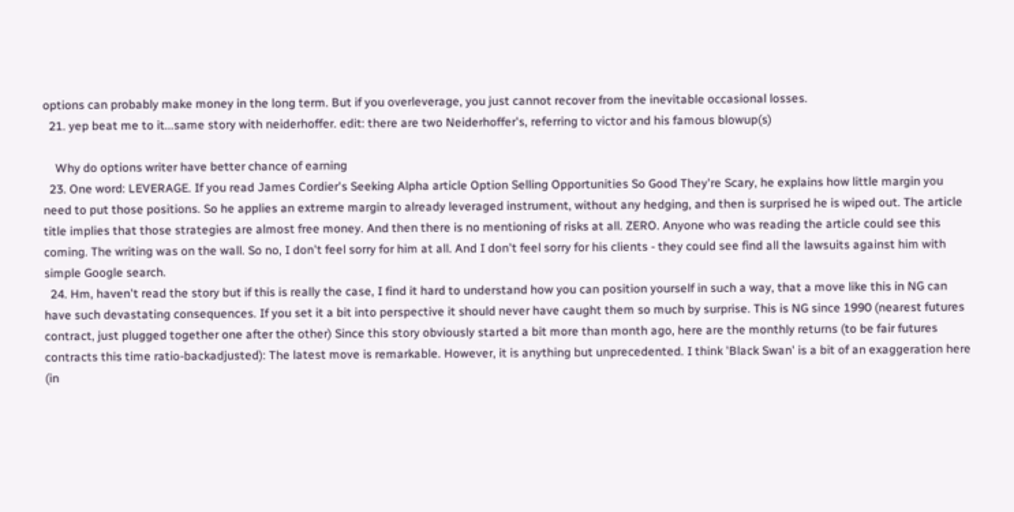options can probably make money in the long term. But if you overleverage, you just cannot recover from the inevitable occasional losses.
  21. yep beat me to it...same story with neiderhoffer. edit: there are two Neiderhoffer's, referring to victor and his famous blowup(s)

    Why do options writer have better chance of earning
  23. One word: LEVERAGE. If you read James Cordier's Seeking Alpha article Option Selling Opportunities So Good They're Scary, he explains how little margin you need to put those positions. So he applies an extreme margin to already leveraged instrument, without any hedging, and then is surprised he is wiped out. The article title implies that those strategies are almost free money. And then there is no mentioning of risks at all. ZERO. Anyone who was reading the article could see this coming. The writing was on the wall. So no, I don't feel sorry for him at all. And I don't feel sorry for his clients - they could see find all the lawsuits against him with simple Google search.
  24. Hm, haven't read the story but if this is really the case, I find it hard to understand how you can position yourself in such a way, that a move like this in NG can have such devastating consequences. If you set it a bit into perspective it should never have caught them so much by surprise. This is NG since 1990 (nearest futures contract, just plugged together one after the other) Since this story obviously started a bit more than month ago, here are the monthly returns (to be fair futures contracts this time ratio-backadjusted): The latest move is remarkable. However, it is anything but unprecedented. I think 'Black Swan' is a bit of an exaggeration here (in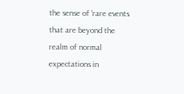the sense of 'rare events that are beyond the realm of normal expectations in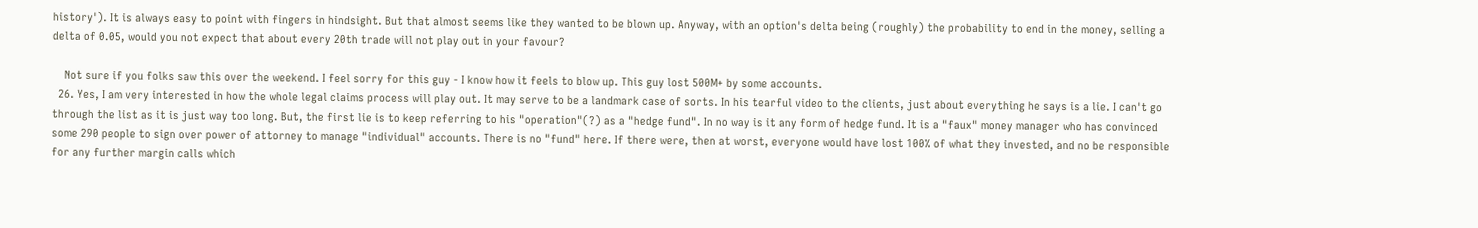history'). It is always easy to point with fingers in hindsight. But that almost seems like they wanted to be blown up. Anyway, with an option's delta being (roughly) the probability to end in the money, selling a delta of 0.05, would you not expect that about every 20th trade will not play out in your favour?

    Not sure if you folks saw this over the weekend. I feel sorry for this guy - I know how it feels to blow up. This guy lost 500M+ by some accounts.
  26. Yes, I am very interested in how the whole legal claims process will play out. It may serve to be a landmark case of sorts. In his tearful video to the clients, just about everything he says is a lie. I can't go through the list as it is just way too long. But, the first lie is to keep referring to his "operation"(?) as a "hedge fund". In no way is it any form of hedge fund. It is a "faux" money manager who has convinced some 290 people to sign over power of attorney to manage "individual" accounts. There is no "fund" here. If there were, then at worst, everyone would have lost 100% of what they invested, and no be responsible for any further margin calls which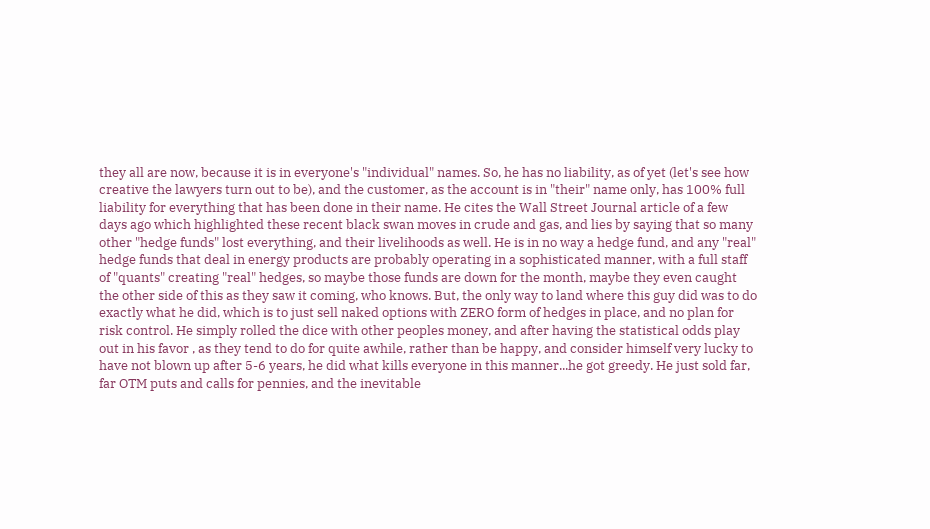they all are now, because it is in everyone's "individual" names. So, he has no liability, as of yet (let's see how creative the lawyers turn out to be), and the customer, as the account is in "their" name only, has 100% full liability for everything that has been done in their name. He cites the Wall Street Journal article of a few days ago which highlighted these recent black swan moves in crude and gas, and lies by saying that so many other "hedge funds" lost everything, and their livelihoods as well. He is in no way a hedge fund, and any "real" hedge funds that deal in energy products are probably operating in a sophisticated manner, with a full staff of "quants" creating "real" hedges, so maybe those funds are down for the month, maybe they even caught the other side of this as they saw it coming, who knows. But, the only way to land where this guy did was to do exactly what he did, which is to just sell naked options with ZERO form of hedges in place, and no plan for risk control. He simply rolled the dice with other peoples money, and after having the statistical odds play out in his favor , as they tend to do for quite awhile, rather than be happy, and consider himself very lucky to have not blown up after 5-6 years, he did what kills everyone in this manner...he got greedy. He just sold far, far OTM puts and calls for pennies, and the inevitable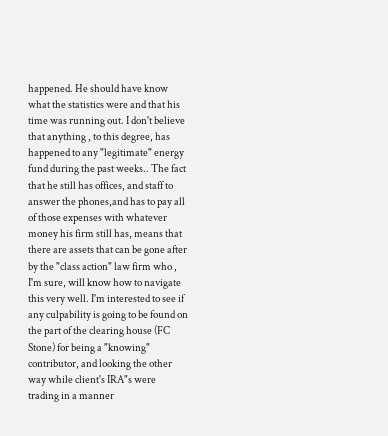happened. He should have know what the statistics were and that his time was running out. I don't believe that anything , to this degree, has happened to any "legitimate" energy fund during the past weeks.. The fact that he still has offices, and staff to answer the phones,and has to pay all of those expenses with whatever money his firm still has, means that there are assets that can be gone after by the "class action" law firm who , I'm sure, will know how to navigate this very well. I'm interested to see if any culpability is going to be found on the part of the clearing house (FC Stone) for being a "knowing" contributor, and looking the other way while client's IRA"s were trading in a manner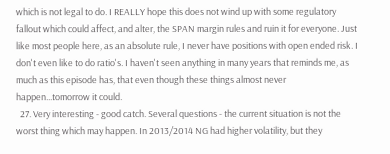which is not legal to do. I REALLY hope this does not wind up with some regulatory fallout which could affect, and alter, the SPAN margin rules and ruin it for everyone. Just like most people here, as an absolute rule, I never have positions with open ended risk. I don't even like to do ratio's. I haven't seen anything in many years that reminds me, as much as this episode has, that even though these things almost never happen...tomorrow it could.
  27. Very interesting - good catch. Several questions - the current situation is not the worst thing which may happen. In 2013/2014 NG had higher volatility, but they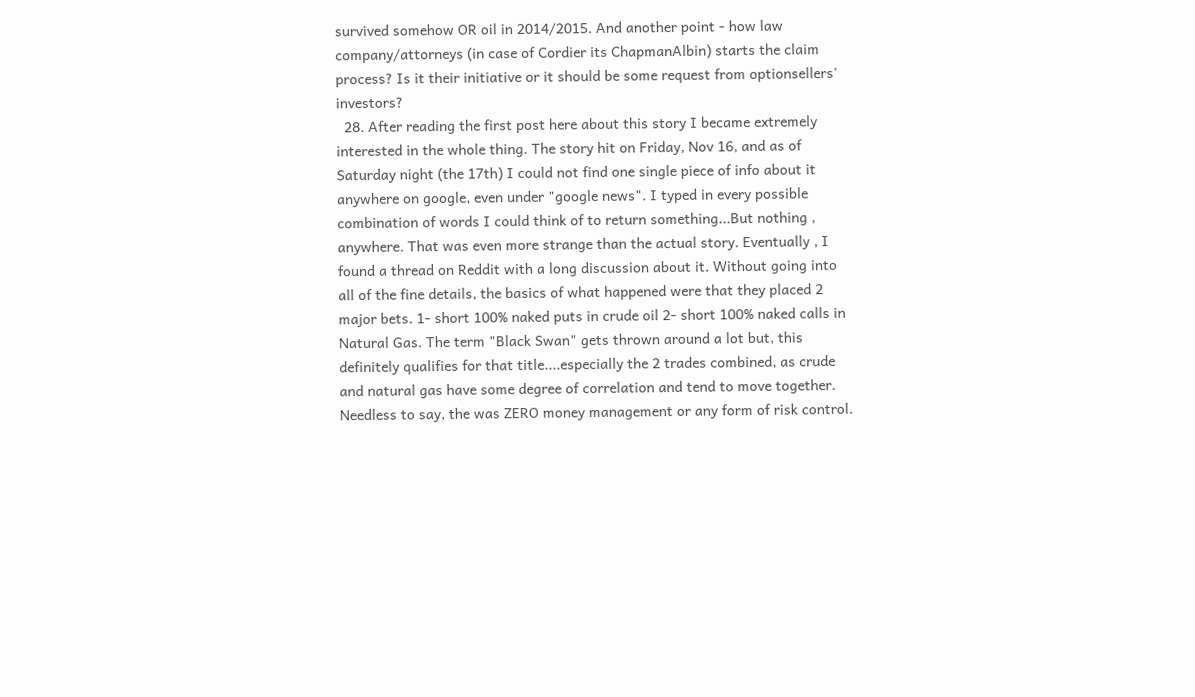survived somehow OR oil in 2014/2015. And another point - how law company/attorneys (in case of Cordier its ChapmanAlbin) starts the claim process? Is it their initiative or it should be some request from optionsellers' investors?
  28. After reading the first post here about this story I became extremely interested in the whole thing. The story hit on Friday, Nov 16, and as of Saturday night (the 17th) I could not find one single piece of info about it anywhere on google, even under "google news". I typed in every possible combination of words I could think of to return something...But nothing , anywhere. That was even more strange than the actual story. Eventually , I found a thread on Reddit with a long discussion about it. Without going into all of the fine details, the basics of what happened were that they placed 2 major bets. 1- short 100% naked puts in crude oil 2- short 100% naked calls in Natural Gas. The term "Black Swan" gets thrown around a lot but, this definitely qualifies for that title....especially the 2 trades combined, as crude and natural gas have some degree of correlation and tend to move together. Needless to say, the was ZERO money management or any form of risk control.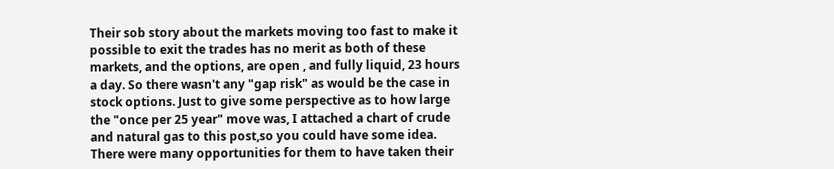Their sob story about the markets moving too fast to make it possible to exit the trades has no merit as both of these markets, and the options, are open , and fully liquid, 23 hours a day. So there wasn't any "gap risk" as would be the case in stock options. Just to give some perspective as to how large the "once per 25 year" move was, I attached a chart of crude and natural gas to this post,so you could have some idea. There were many opportunities for them to have taken their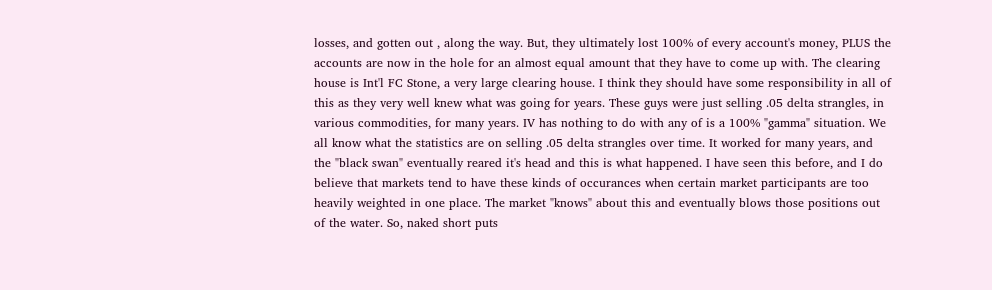losses, and gotten out , along the way. But, they ultimately lost 100% of every account's money, PLUS the accounts are now in the hole for an almost equal amount that they have to come up with. The clearing house is Int'l FC Stone, a very large clearing house. I think they should have some responsibility in all of this as they very well knew what was going for years. These guys were just selling .05 delta strangles, in various commodities, for many years. IV has nothing to do with any of is a 100% "gamma" situation. We all know what the statistics are on selling .05 delta strangles over time. It worked for many years, and the "black swan" eventually reared it's head and this is what happened. I have seen this before, and I do believe that markets tend to have these kinds of occurances when certain market participants are too heavily weighted in one place. The market "knows" about this and eventually blows those positions out of the water. So, naked short puts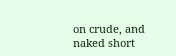on crude, and naked short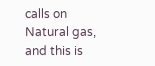calls on Natural gas, and this is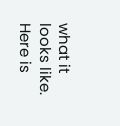what it looks like. Here is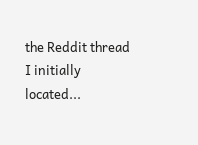the Reddit thread I initially located...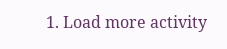1. Load more activity